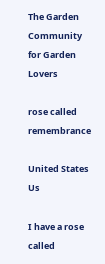The Garden Community for Garden Lovers

rose called remembrance

United States Us

I have a rose called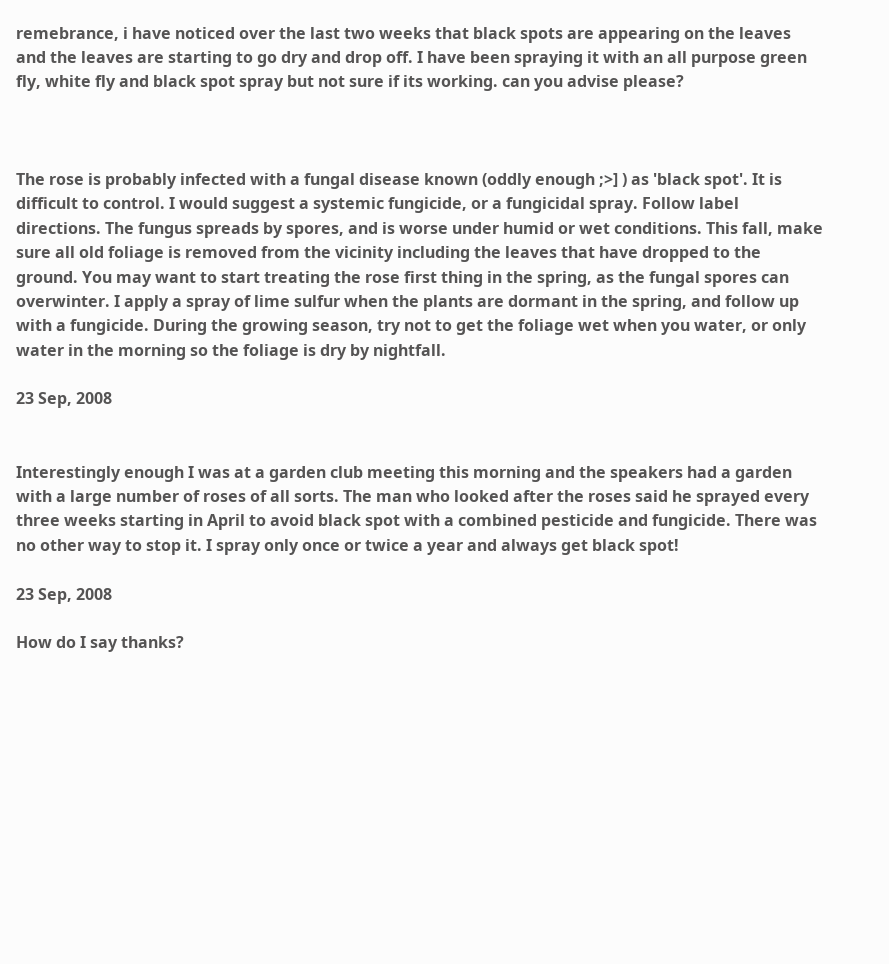remebrance, i have noticed over the last two weeks that black spots are appearing on the leaves and the leaves are starting to go dry and drop off. I have been spraying it with an all purpose green fly, white fly and black spot spray but not sure if its working. can you advise please?



The rose is probably infected with a fungal disease known (oddly enough ;>] ) as 'black spot'. It is difficult to control. I would suggest a systemic fungicide, or a fungicidal spray. Follow label directions. The fungus spreads by spores, and is worse under humid or wet conditions. This fall, make sure all old foliage is removed from the vicinity including the leaves that have dropped to the ground. You may want to start treating the rose first thing in the spring, as the fungal spores can overwinter. I apply a spray of lime sulfur when the plants are dormant in the spring, and follow up with a fungicide. During the growing season, try not to get the foliage wet when you water, or only water in the morning so the foliage is dry by nightfall.

23 Sep, 2008


Interestingly enough I was at a garden club meeting this morning and the speakers had a garden with a large number of roses of all sorts. The man who looked after the roses said he sprayed every three weeks starting in April to avoid black spot with a combined pesticide and fungicide. There was no other way to stop it. I spray only once or twice a year and always get black spot!

23 Sep, 2008

How do I say thanks?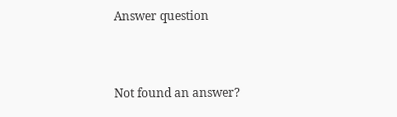Answer question


Not found an answer?